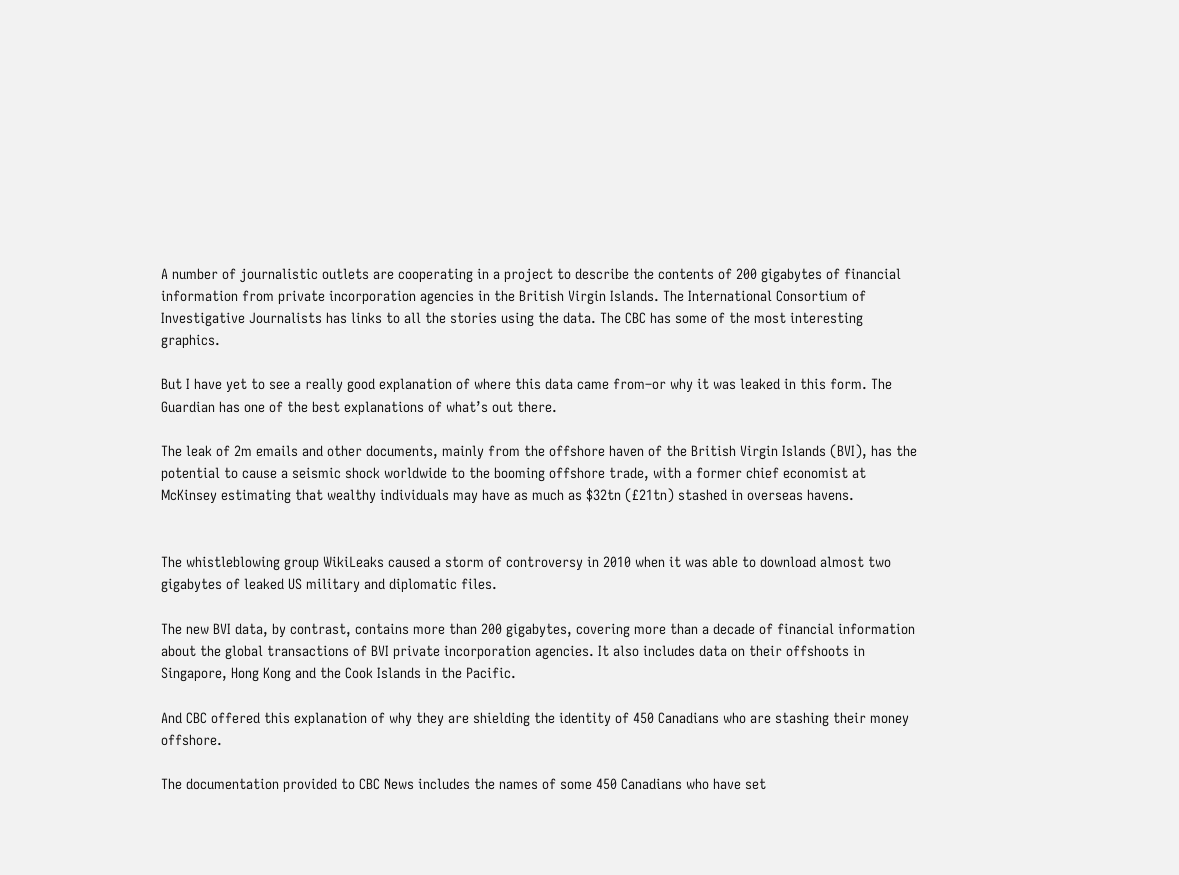A number of journalistic outlets are cooperating in a project to describe the contents of 200 gigabytes of financial information from private incorporation agencies in the British Virgin Islands. The International Consortium of Investigative Journalists has links to all the stories using the data. The CBC has some of the most interesting graphics.

But I have yet to see a really good explanation of where this data came from–or why it was leaked in this form. The Guardian has one of the best explanations of what’s out there.

The leak of 2m emails and other documents, mainly from the offshore haven of the British Virgin Islands (BVI), has the potential to cause a seismic shock worldwide to the booming offshore trade, with a former chief economist at McKinsey estimating that wealthy individuals may have as much as $32tn (£21tn) stashed in overseas havens.


The whistleblowing group WikiLeaks caused a storm of controversy in 2010 when it was able to download almost two gigabytes of leaked US military and diplomatic files.

The new BVI data, by contrast, contains more than 200 gigabytes, covering more than a decade of financial information about the global transactions of BVI private incorporation agencies. It also includes data on their offshoots in Singapore, Hong Kong and the Cook Islands in the Pacific.

And CBC offered this explanation of why they are shielding the identity of 450 Canadians who are stashing their money offshore.

The documentation provided to CBC News includes the names of some 450 Canadians who have set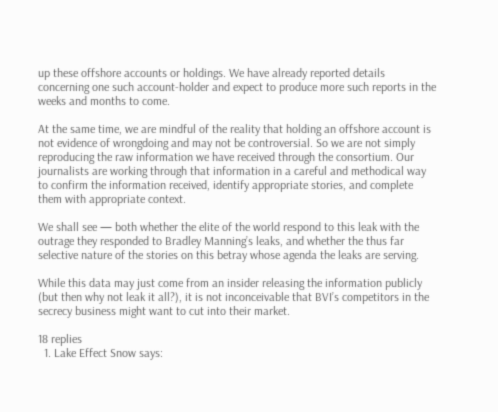up these offshore accounts or holdings. We have already reported details concerning one such account-holder and expect to produce more such reports in the weeks and months to come.

At the same time, we are mindful of the reality that holding an offshore account is not evidence of wrongdoing and may not be controversial. So we are not simply reproducing the raw information we have received through the consortium. Our journalists are working through that information in a careful and methodical way to confirm the information received, identify appropriate stories, and complete them with appropriate context.

We shall see — both whether the elite of the world respond to this leak with the outrage they responded to Bradley Manning’s leaks, and whether the thus far selective nature of the stories on this betray whose agenda the leaks are serving.

While this data may just come from an insider releasing the information publicly (but then why not leak it all?), it is not inconceivable that BVI’s competitors in the secrecy business might want to cut into their market.

18 replies
  1. Lake Effect Snow says: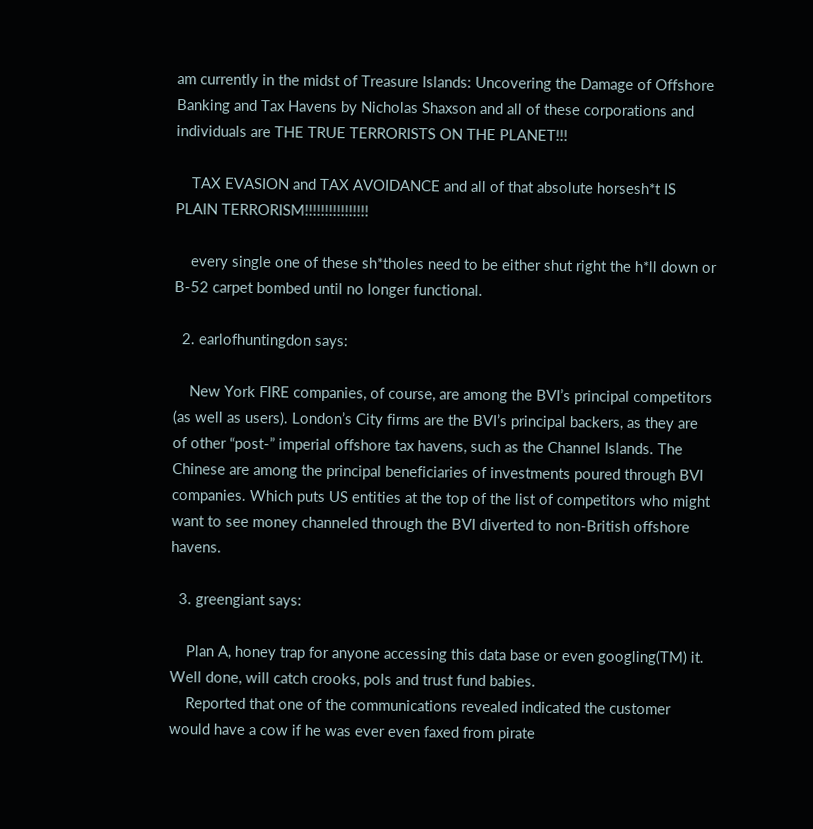am currently in the midst of Treasure Islands: Uncovering the Damage of Offshore Banking and Tax Havens by Nicholas Shaxson and all of these corporations and individuals are THE TRUE TERRORISTS ON THE PLANET!!!

    TAX EVASION and TAX AVOIDANCE and all of that absolute horsesh*t IS PLAIN TERRORISM!!!!!!!!!!!!!!!!

    every single one of these sh*tholes need to be either shut right the h*ll down or B-52 carpet bombed until no longer functional.

  2. earlofhuntingdon says:

    New York FIRE companies, of course, are among the BVI’s principal competitors (as well as users). London’s City firms are the BVI’s principal backers, as they are of other “post-” imperial offshore tax havens, such as the Channel Islands. The Chinese are among the principal beneficiaries of investments poured through BVI companies. Which puts US entities at the top of the list of competitors who might want to see money channeled through the BVI diverted to non-British offshore havens.

  3. greengiant says:

    Plan A, honey trap for anyone accessing this data base or even googling(TM) it. Well done, will catch crooks, pols and trust fund babies.
    Reported that one of the communications revealed indicated the customer would have a cow if he was ever even faxed from pirate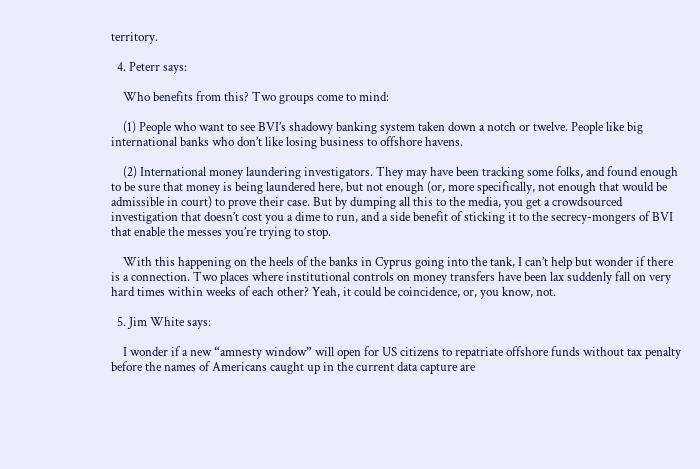territory.

  4. Peterr says:

    Who benefits from this? Two groups come to mind:

    (1) People who want to see BVI’s shadowy banking system taken down a notch or twelve. People like big international banks who don’t like losing business to offshore havens.

    (2) International money laundering investigators. They may have been tracking some folks, and found enough to be sure that money is being laundered here, but not enough (or, more specifically, not enough that would be admissible in court) to prove their case. But by dumping all this to the media, you get a crowdsourced investigation that doesn’t cost you a dime to run, and a side benefit of sticking it to the secrecy-mongers of BVI that enable the messes you’re trying to stop.

    With this happening on the heels of the banks in Cyprus going into the tank, I can’t help but wonder if there is a connection. Two places where institutional controls on money transfers have been lax suddenly fall on very hard times within weeks of each other? Yeah, it could be coincidence, or, you know, not.

  5. Jim White says:

    I wonder if a new “amnesty window” will open for US citizens to repatriate offshore funds without tax penalty before the names of Americans caught up in the current data capture are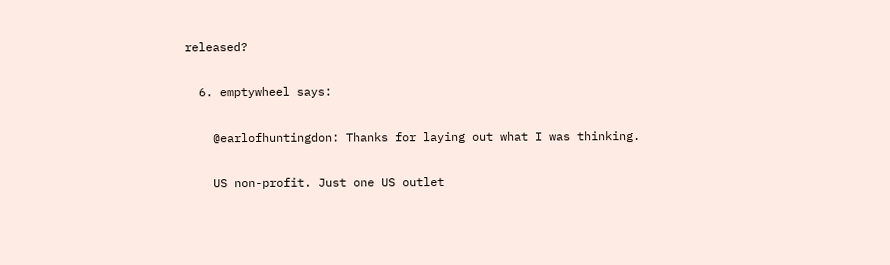released?

  6. emptywheel says:

    @earlofhuntingdon: Thanks for laying out what I was thinking.

    US non-profit. Just one US outlet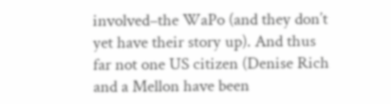involved–the WaPo (and they don’t yet have their story up). And thus far not one US citizen (Denise Rich and a Mellon have been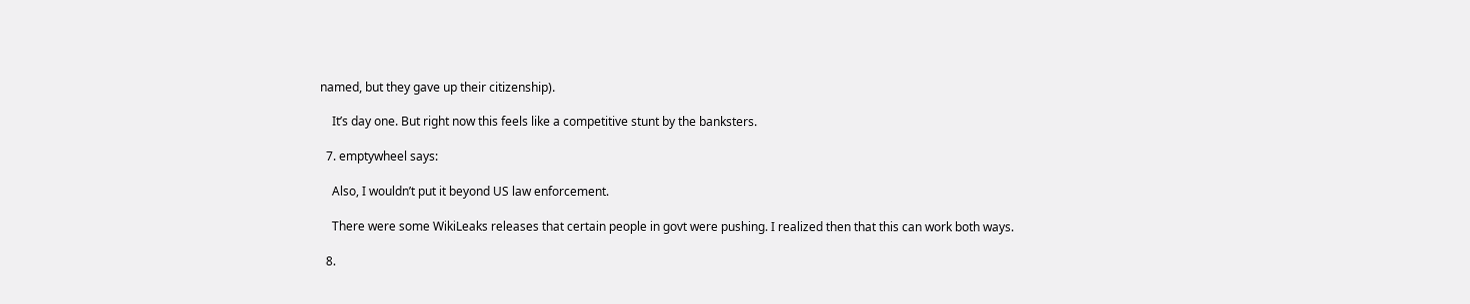named, but they gave up their citizenship).

    It’s day one. But right now this feels like a competitive stunt by the banksters.

  7. emptywheel says:

    Also, I wouldn’t put it beyond US law enforcement.

    There were some WikiLeaks releases that certain people in govt were pushing. I realized then that this can work both ways.

  8.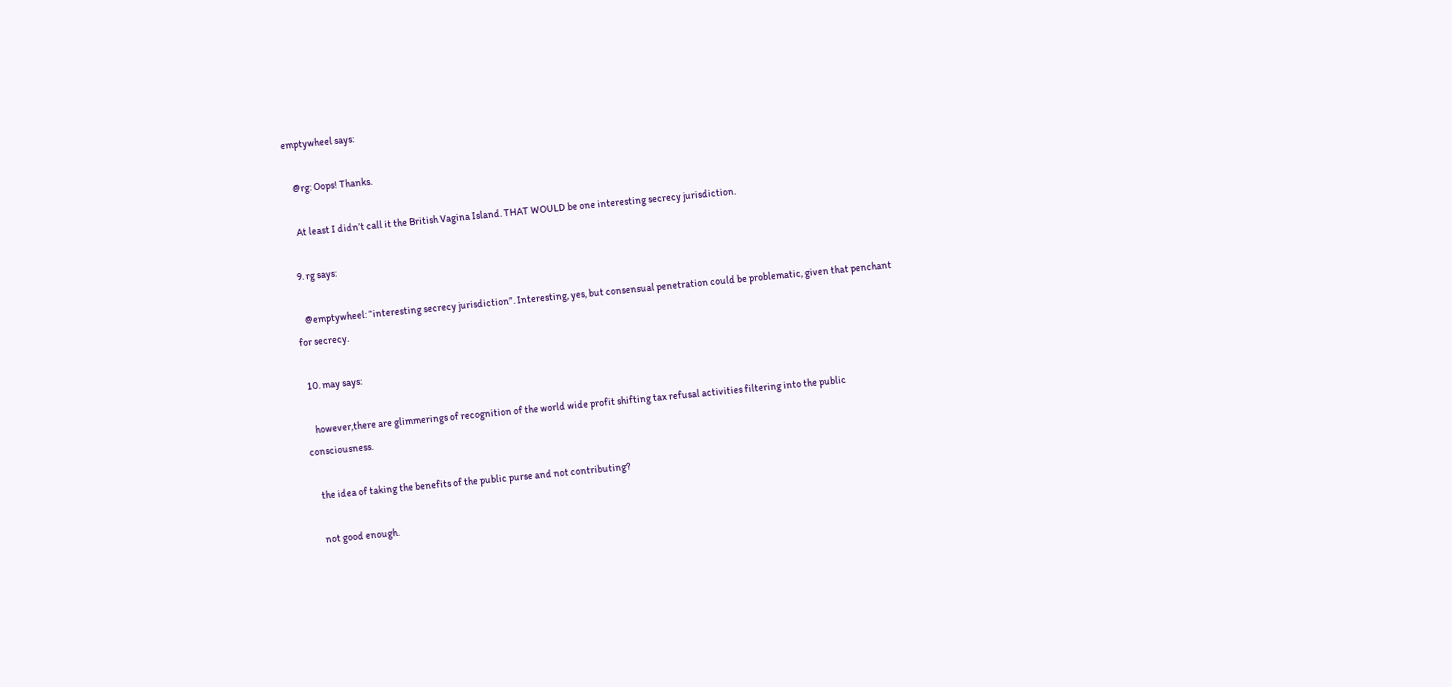emptywheel says:

    @rg: Oops! Thanks.

    At least I didn’t call it the British Vagina Island. THAT WOULD be one interesting secrecy jurisdiction.

  9. rg says:

    @emptywheel: “interesting secrecy jurisdiction”. Interesting, yes, but consensual penetration could be problematic, given that penchant for secrecy.

  10. may says:

    however,there are glimmerings of recognition of the world wide profit shifting tax refusal activities filtering into the public consciousness.

    the idea of taking the benefits of the public purse and not contributing?

    not good enough.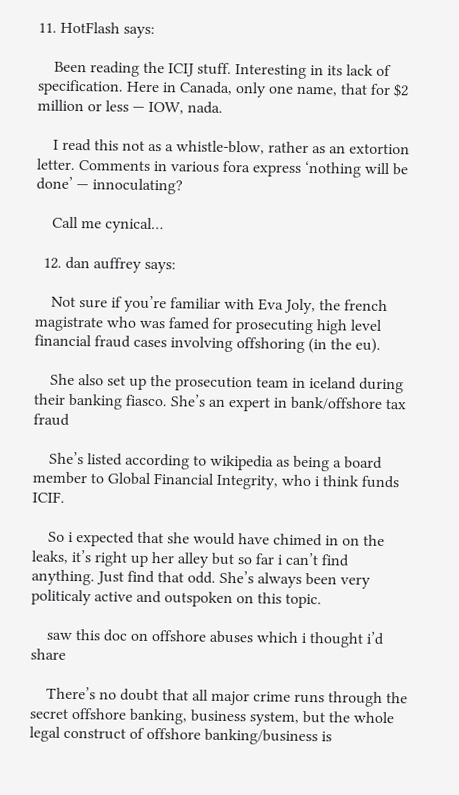11. HotFlash says:

    Been reading the ICIJ stuff. Interesting in its lack of specification. Here in Canada, only one name, that for $2 million or less — IOW, nada.

    I read this not as a whistle-blow, rather as an extortion letter. Comments in various fora express ‘nothing will be done’ — innoculating?

    Call me cynical…

  12. dan auffrey says:

    Not sure if you’re familiar with Eva Joly, the french magistrate who was famed for prosecuting high level financial fraud cases involving offshoring (in the eu).

    She also set up the prosecution team in iceland during their banking fiasco. She’s an expert in bank/offshore tax fraud

    She’s listed according to wikipedia as being a board member to Global Financial Integrity, who i think funds ICIF.

    So i expected that she would have chimed in on the leaks, it’s right up her alley but so far i can’t find anything. Just find that odd. She’s always been very politicaly active and outspoken on this topic.

    saw this doc on offshore abuses which i thought i’d share

    There’s no doubt that all major crime runs through the secret offshore banking, business system, but the whole legal construct of offshore banking/business is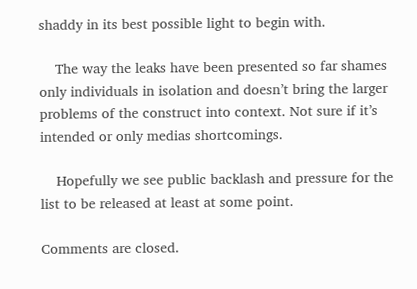shaddy in its best possible light to begin with.

    The way the leaks have been presented so far shames only individuals in isolation and doesn’t bring the larger problems of the construct into context. Not sure if it’s intended or only medias shortcomings.

    Hopefully we see public backlash and pressure for the list to be released at least at some point.

Comments are closed.